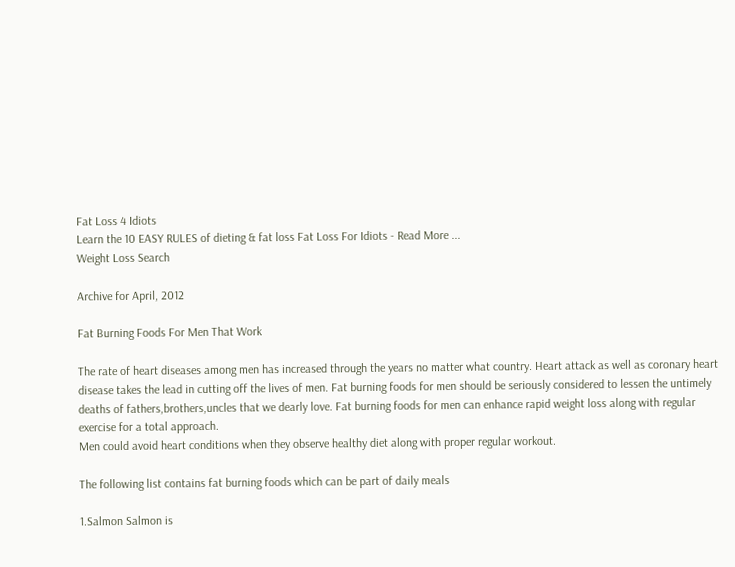Fat Loss 4 Idiots
Learn the 10 EASY RULES of dieting & fat loss Fat Loss For Idiots - Read More ...
Weight Loss Search

Archive for April, 2012

Fat Burning Foods For Men That Work

The rate of heart diseases among men has increased through the years no matter what country. Heart attack as well as coronary heart disease takes the lead in cutting off the lives of men. Fat burning foods for men should be seriously considered to lessen the untimely deaths of fathers,brothers,uncles that we dearly love. Fat burning foods for men can enhance rapid weight loss along with regular exercise for a total approach.
Men could avoid heart conditions when they observe healthy diet along with proper regular workout.

The following list contains fat burning foods which can be part of daily meals

1.Salmon Salmon is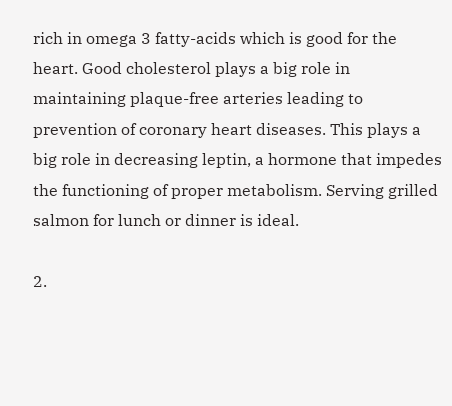rich in omega 3 fatty-acids which is good for the heart. Good cholesterol plays a big role in maintaining plaque-free arteries leading to prevention of coronary heart diseases. This plays a big role in decreasing leptin, a hormone that impedes the functioning of proper metabolism. Serving grilled salmon for lunch or dinner is ideal.

2.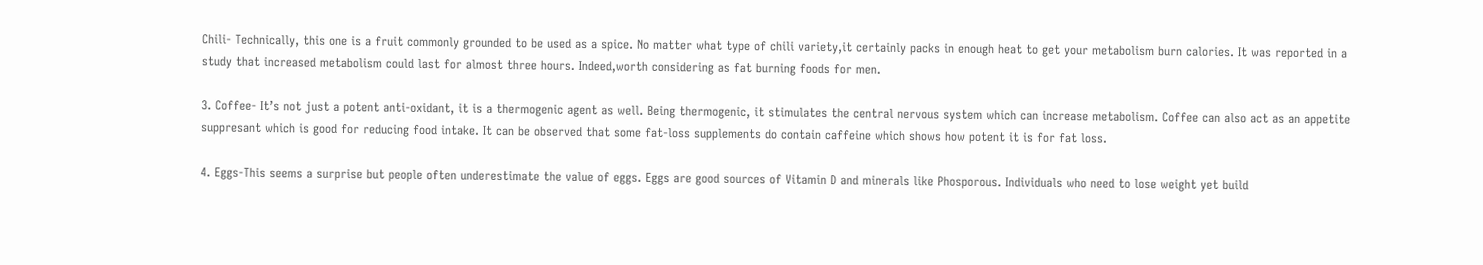Chili- Technically, this one is a fruit commonly grounded to be used as a spice. No matter what type of chili variety,it certainly packs in enough heat to get your metabolism burn calories. It was reported in a study that increased metabolism could last for almost three hours. Indeed,worth considering as fat burning foods for men.

3. Coffee- It’s not just a potent anti-oxidant, it is a thermogenic agent as well. Being thermogenic, it stimulates the central nervous system which can increase metabolism. Coffee can also act as an appetite suppresant which is good for reducing food intake. It can be observed that some fat-loss supplements do contain caffeine which shows how potent it is for fat loss.

4. Eggs-This seems a surprise but people often underestimate the value of eggs. Eggs are good sources of Vitamin D and minerals like Phosporous. Individuals who need to lose weight yet build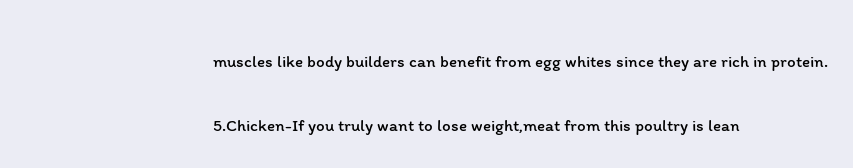muscles like body builders can benefit from egg whites since they are rich in protein.

5.Chicken-If you truly want to lose weight,meat from this poultry is lean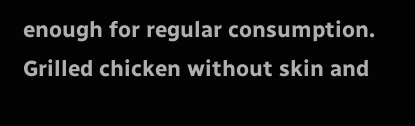enough for regular consumption. Grilled chicken without skin and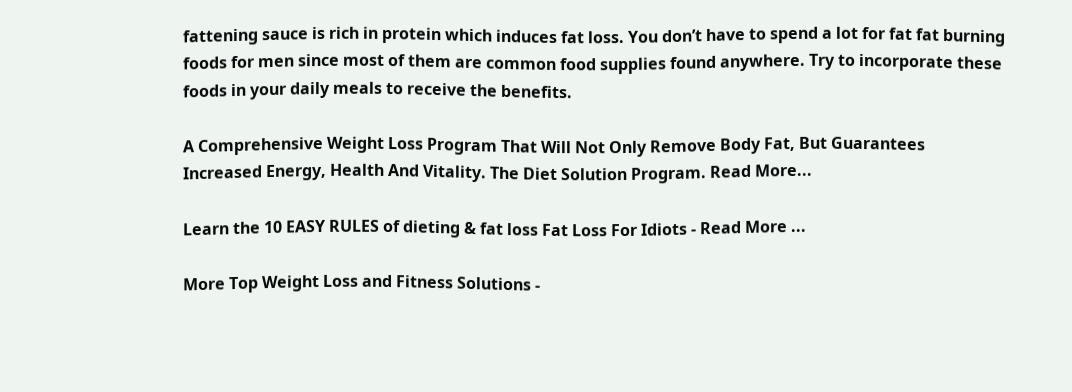fattening sauce is rich in protein which induces fat loss. You don’t have to spend a lot for fat fat burning foods for men since most of them are common food supplies found anywhere. Try to incorporate these foods in your daily meals to receive the benefits.

A Comprehensive Weight Loss Program That Will Not Only Remove Body Fat, But Guarantees Increased Energy, Health And Vitality. The Diet Solution Program. Read More...

Learn the 10 EASY RULES of dieting & fat loss Fat Loss For Idiots - Read More ...

More Top Weight Loss and Fitness Solutions -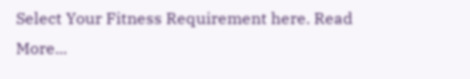Select Your Fitness Requirement here. Read More...